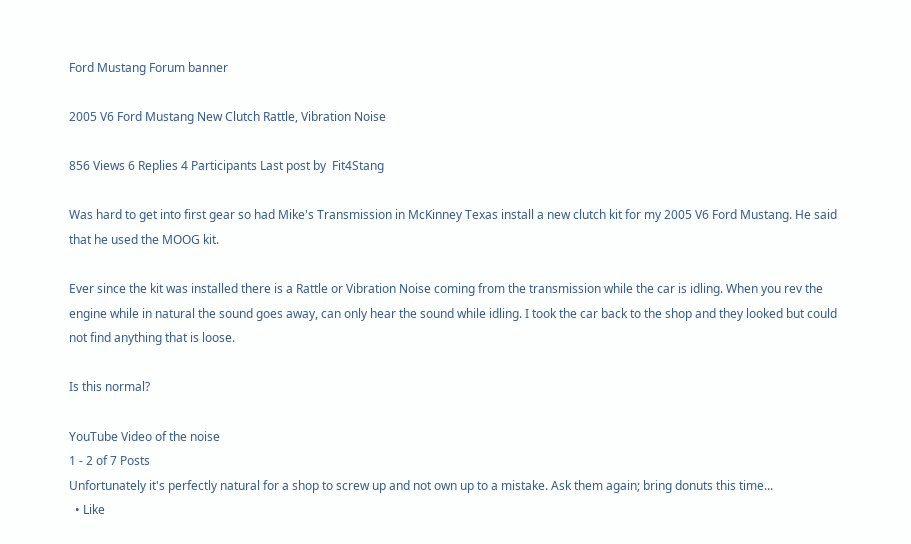Ford Mustang Forum banner

2005 V6 Ford Mustang New Clutch Rattle, Vibration Noise

856 Views 6 Replies 4 Participants Last post by  Fit4Stang

Was hard to get into first gear so had Mike's Transmission in McKinney Texas install a new clutch kit for my 2005 V6 Ford Mustang. He said that he used the MOOG kit.

Ever since the kit was installed there is a Rattle or Vibration Noise coming from the transmission while the car is idling. When you rev the engine while in natural the sound goes away, can only hear the sound while idling. I took the car back to the shop and they looked but could not find anything that is loose.

Is this normal?

YouTube Video of the noise
1 - 2 of 7 Posts
Unfortunately it's perfectly natural for a shop to screw up and not own up to a mistake. Ask them again; bring donuts this time...
  • Like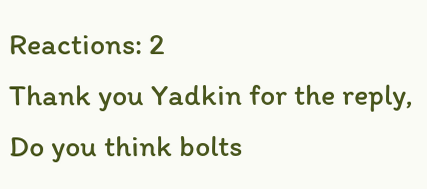Reactions: 2
Thank you Yadkin for the reply, Do you think bolts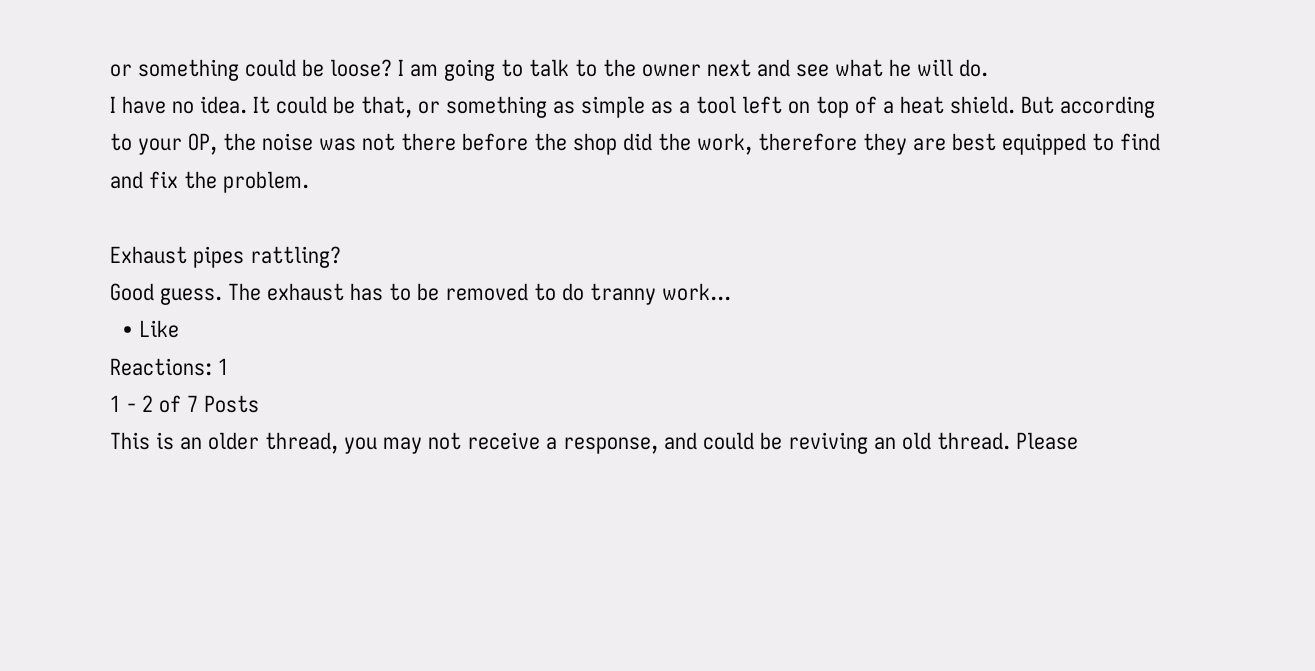or something could be loose? I am going to talk to the owner next and see what he will do.
I have no idea. It could be that, or something as simple as a tool left on top of a heat shield. But according to your OP, the noise was not there before the shop did the work, therefore they are best equipped to find and fix the problem.

Exhaust pipes rattling?
Good guess. The exhaust has to be removed to do tranny work...
  • Like
Reactions: 1
1 - 2 of 7 Posts
This is an older thread, you may not receive a response, and could be reviving an old thread. Please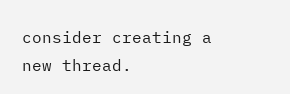consider creating a new thread.